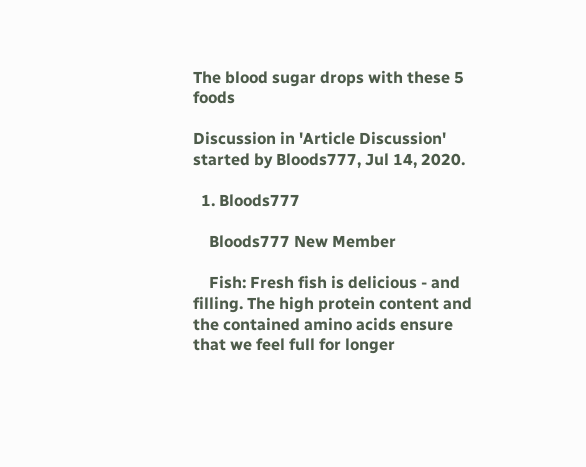The blood sugar drops with these 5 foods

Discussion in 'Article Discussion' started by Bloods777, Jul 14, 2020.

  1. Bloods777

    Bloods777 New Member

    Fish: Fresh fish is delicious - and filling. The high protein content and the contained amino acids ensure that we feel full for longer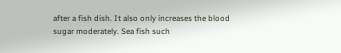after a fish dish. It also only increases the blood sugar moderately. Sea fish such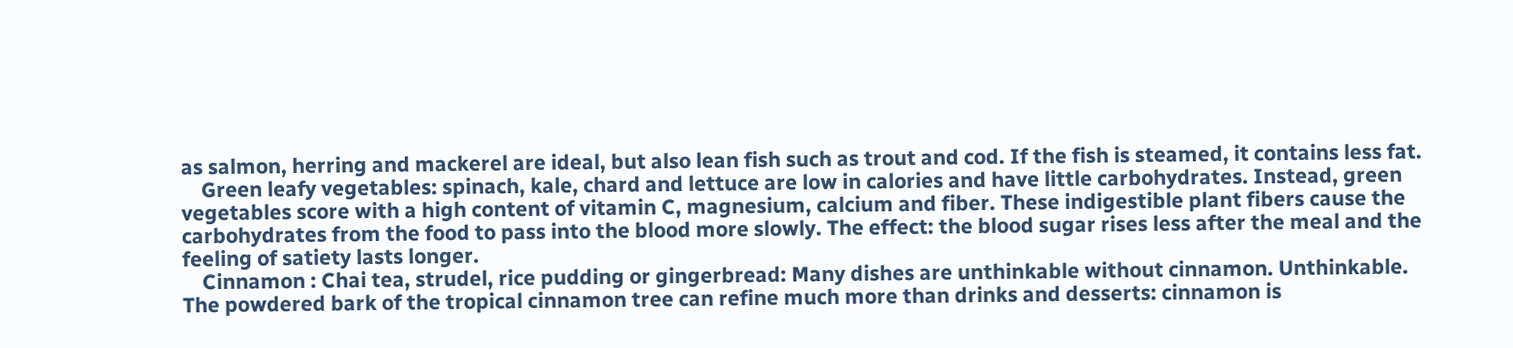as salmon, herring and mackerel are ideal, but also lean fish such as trout and cod. If the fish is steamed, it contains less fat.
    Green leafy vegetables: spinach, kale, chard and lettuce are low in calories and have little carbohydrates. Instead, green vegetables score with a high content of vitamin C, magnesium, calcium and fiber. These indigestible plant fibers cause the carbohydrates from the food to pass into the blood more slowly. The effect: the blood sugar rises less after the meal and the feeling of satiety lasts longer.
    Cinnamon : Chai tea, strudel, rice pudding or gingerbread: Many dishes are unthinkable without cinnamon. Unthinkable. The powdered bark of the tropical cinnamon tree can refine much more than drinks and desserts: cinnamon is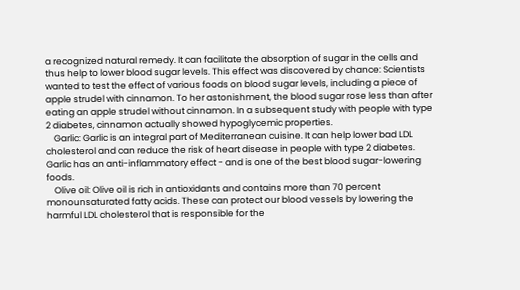a recognized natural remedy. It can facilitate the absorption of sugar in the cells and thus help to lower blood sugar levels. This effect was discovered by chance: Scientists wanted to test the effect of various foods on blood sugar levels, including a piece of apple strudel with cinnamon. To her astonishment, the blood sugar rose less than after eating an apple strudel without cinnamon. In a subsequent study with people with type 2 diabetes, cinnamon actually showed hypoglycemic properties.
    Garlic: Garlic is an integral part of Mediterranean cuisine. It can help lower bad LDL cholesterol and can reduce the risk of heart disease in people with type 2 diabetes. Garlic has an anti-inflammatory effect - and is one of the best blood sugar-lowering foods.
    Olive oil: Olive oil is rich in antioxidants and contains more than 70 percent monounsaturated fatty acids. These can protect our blood vessels by lowering the harmful LDL cholesterol that is responsible for the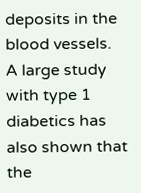deposits in the blood vessels. A large study with type 1 diabetics has also shown that the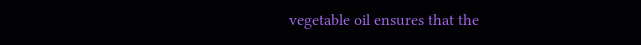vegetable oil ensures that the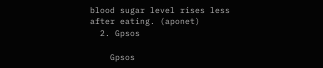blood sugar level rises less after eating. (aponet)
  2. Gpsos

    Gpsos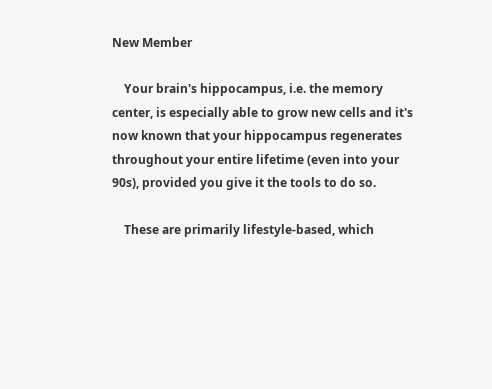New Member

    Your brain's hippocampus, i.e. the memory center, is especially able to grow new cells and it's now known that your hippocampus regenerates throughout your entire lifetime (even into your 90s), provided you give it the tools to do so.

    These are primarily lifestyle-based, which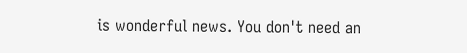is wonderful news. You don't need an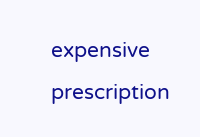expensive prescription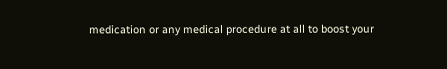medication or any medical procedure at all to boost your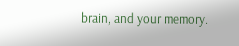brain, and your memory.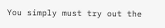You simply must try out the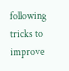following tricks to improve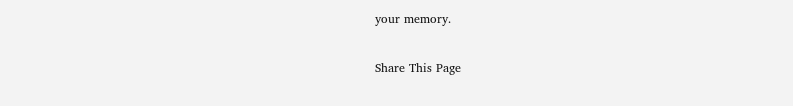your memory.

Share This Page